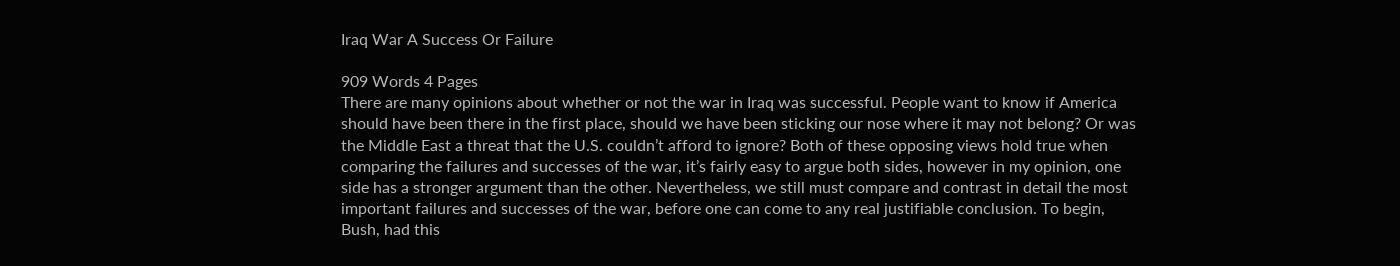Iraq War A Success Or Failure

909 Words 4 Pages
There are many opinions about whether or not the war in Iraq was successful. People want to know if America should have been there in the first place, should we have been sticking our nose where it may not belong? Or was the Middle East a threat that the U.S. couldn’t afford to ignore? Both of these opposing views hold true when comparing the failures and successes of the war, it’s fairly easy to argue both sides, however in my opinion, one side has a stronger argument than the other. Nevertheless, we still must compare and contrast in detail the most important failures and successes of the war, before one can come to any real justifiable conclusion. To begin, Bush, had this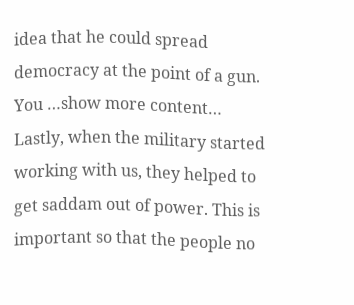idea that he could spread democracy at the point of a gun. You …show more content…
Lastly, when the military started working with us, they helped to get saddam out of power. This is important so that the people no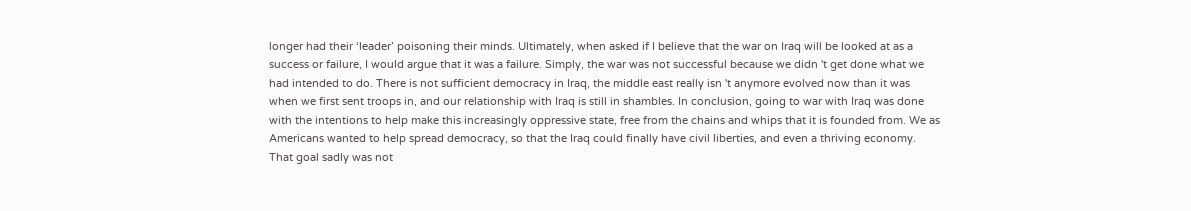longer had their ‘leader’ poisoning their minds. Ultimately, when asked if I believe that the war on Iraq will be looked at as a success or failure, I would argue that it was a failure. Simply, the war was not successful because we didn 't get done what we had intended to do. There is not sufficient democracy in Iraq, the middle east really isn 't anymore evolved now than it was when we first sent troops in, and our relationship with Iraq is still in shambles. In conclusion, going to war with Iraq was done with the intentions to help make this increasingly oppressive state, free from the chains and whips that it is founded from. We as Americans wanted to help spread democracy, so that the Iraq could finally have civil liberties, and even a thriving economy. That goal sadly was not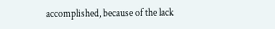accomplished, because of the lack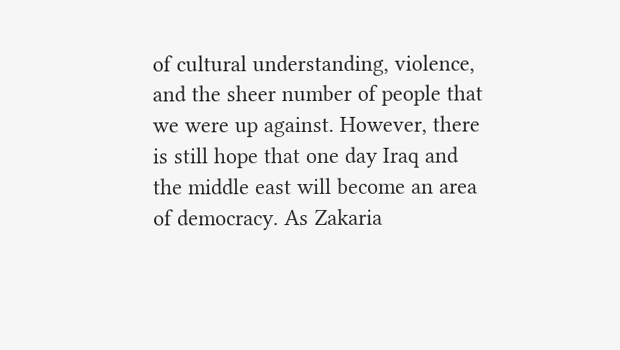of cultural understanding, violence, and the sheer number of people that we were up against. However, there is still hope that one day Iraq and the middle east will become an area of democracy. As Zakaria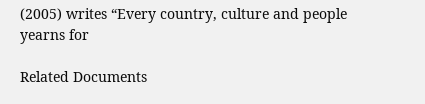(2005) writes “Every country, culture and people yearns for

Related Documents